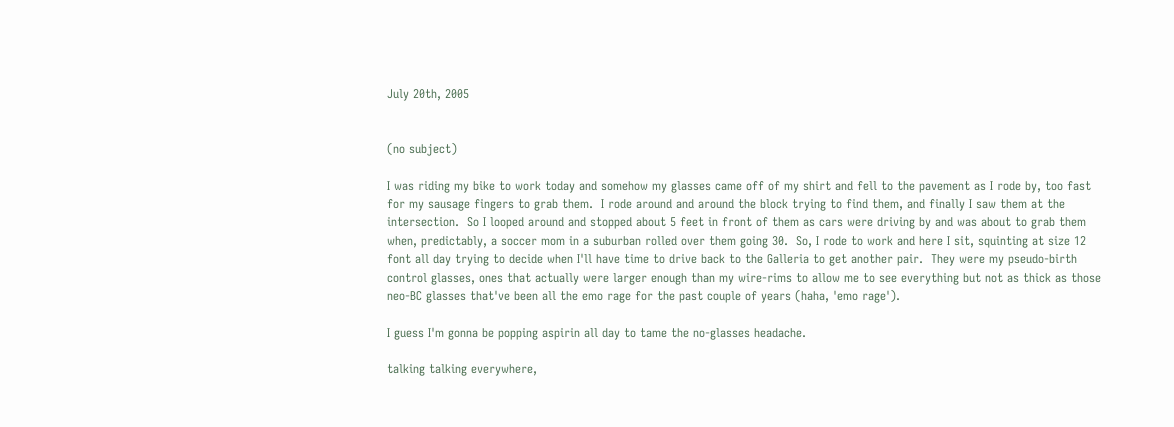July 20th, 2005


(no subject)

I was riding my bike to work today and somehow my glasses came off of my shirt and fell to the pavement as I rode by, too fast for my sausage fingers to grab them.  I rode around and around the block trying to find them, and finally I saw them at the intersection.  So I looped around and stopped about 5 feet in front of them as cars were driving by and was about to grab them when, predictably, a soccer mom in a suburban rolled over them going 30.  So, I rode to work and here I sit, squinting at size 12 font all day trying to decide when I'll have time to drive back to the Galleria to get another pair.  They were my pseudo-birth control glasses, ones that actually were larger enough than my wire-rims to allow me to see everything but not as thick as those neo-BC glasses that've been all the emo rage for the past couple of years (haha, 'emo rage').

I guess I'm gonna be popping aspirin all day to tame the no-glasses headache.

talking talking everywhere,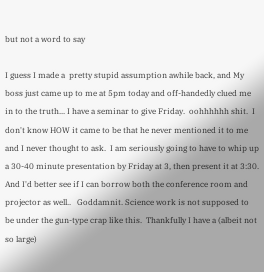but not a word to say

I guess I made a  pretty stupid assumption awhile back, and My boss just came up to me at 5pm today and off-handedly clued me in to the truth... I have a seminar to give Friday.  oohhhhhh shit.  I don't know HOW it came to be that he never mentioned it to me and I never thought to ask.  I am seriously going to have to whip up a 30-40 minute presentation by Friday at 3, then present it at 3:30.  And I'd better see if I can borrow both the conference room and projector as well..   Goddamnit. Science work is not supposed to be under the gun-type crap like this.  Thankfully I have a (albeit not so large)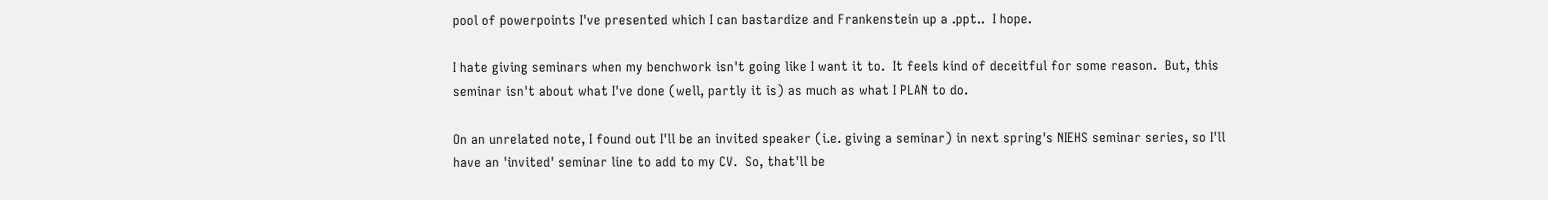pool of powerpoints I've presented which I can bastardize and Frankenstein up a .ppt..  I hope.

I hate giving seminars when my benchwork isn't going like I want it to.  It feels kind of deceitful for some reason.  But, this seminar isn't about what I've done (well, partly it is) as much as what I PLAN to do.

On an unrelated note, I found out I'll be an invited speaker (i.e. giving a seminar) in next spring's NIEHS seminar series, so I'll have an 'invited' seminar line to add to my CV.  So, that'll be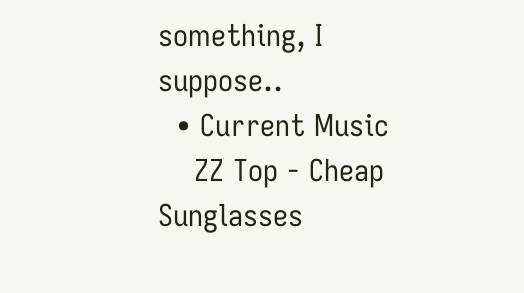something, I suppose..
  • Current Music
    ZZ Top - Cheap Sunglasses